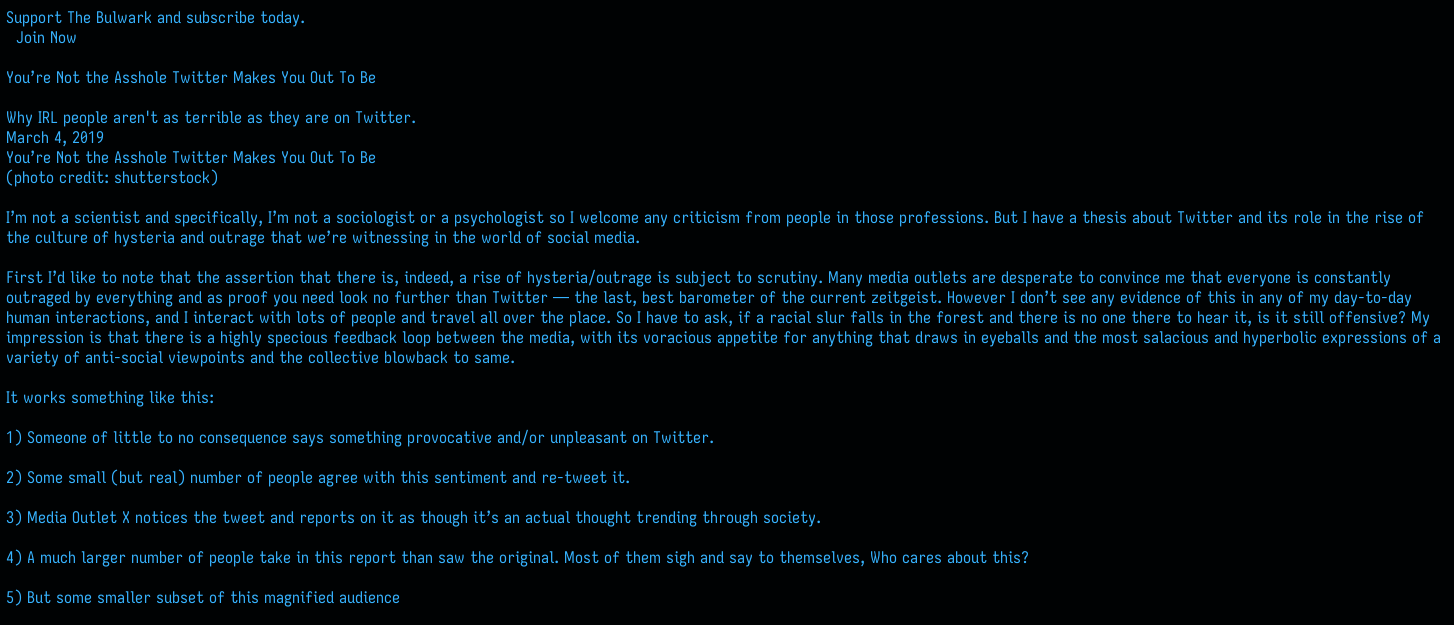Support The Bulwark and subscribe today.
  Join Now

You’re Not the Asshole Twitter Makes You Out To Be

Why IRL people aren't as terrible as they are on Twitter.
March 4, 2019
You’re Not the Asshole Twitter Makes You Out To Be
(photo credit: shutterstock)

I’m not a scientist and specifically, I’m not a sociologist or a psychologist so I welcome any criticism from people in those professions. But I have a thesis about Twitter and its role in the rise of the culture of hysteria and outrage that we’re witnessing in the world of social media.

First I’d like to note that the assertion that there is, indeed, a rise of hysteria/outrage is subject to scrutiny. Many media outlets are desperate to convince me that everyone is constantly outraged by everything and as proof you need look no further than Twitter — the last, best barometer of the current zeitgeist. However I don’t see any evidence of this in any of my day-to-day human interactions, and I interact with lots of people and travel all over the place. So I have to ask, if a racial slur falls in the forest and there is no one there to hear it, is it still offensive? My impression is that there is a highly specious feedback loop between the media, with its voracious appetite for anything that draws in eyeballs and the most salacious and hyperbolic expressions of a variety of anti-social viewpoints and the collective blowback to same.

It works something like this:

1) Someone of little to no consequence says something provocative and/or unpleasant on Twitter.

2) Some small (but real) number of people agree with this sentiment and re-tweet it.

3) Media Outlet X notices the tweet and reports on it as though it’s an actual thought trending through society.

4) A much larger number of people take in this report than saw the original. Most of them sigh and say to themselves, Who cares about this?

5) But some smaller subset of this magnified audience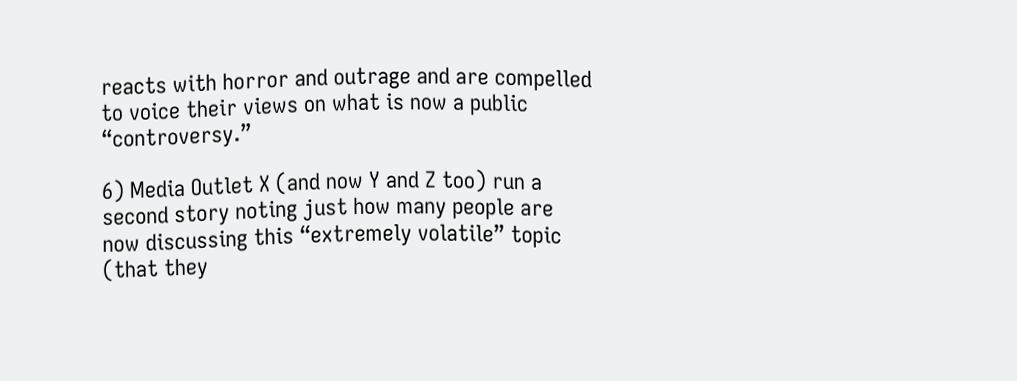reacts with horror and outrage and are compelled to voice their views on what is now a public “controversy.”

6) Media Outlet X (and now Y and Z too) run a second story noting just how many people are now discussing this “extremely volatile” topic (that they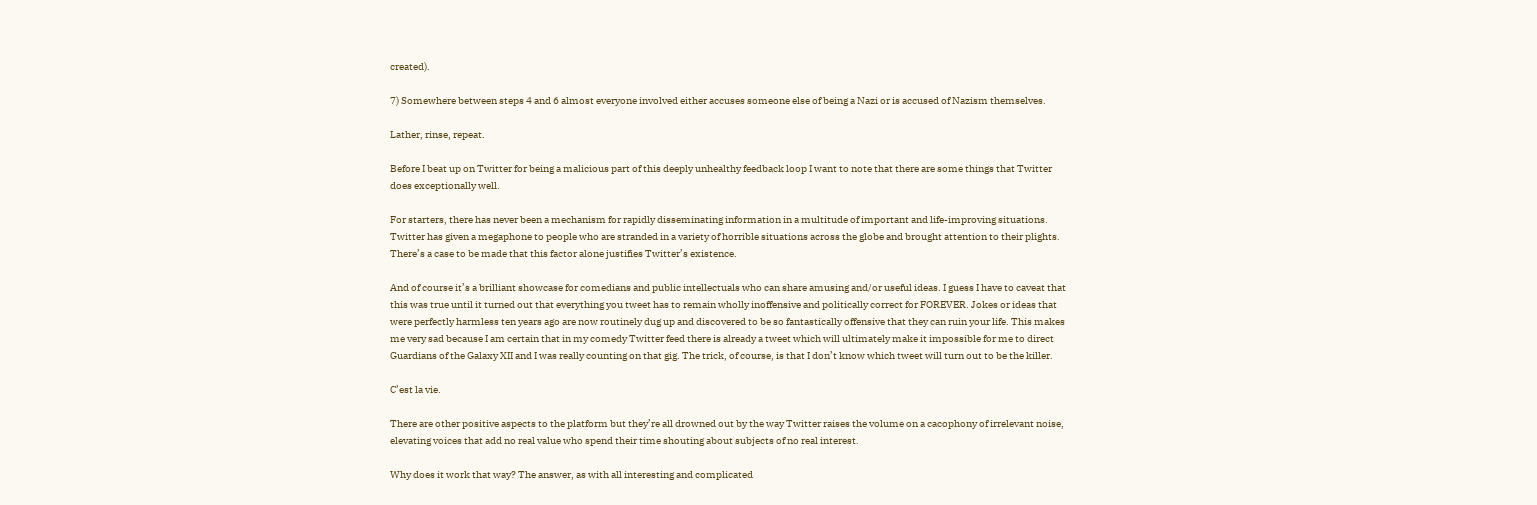created).

7) Somewhere between steps 4 and 6 almost everyone involved either accuses someone else of being a Nazi or is accused of Nazism themselves.

Lather, rinse, repeat.

Before I beat up on Twitter for being a malicious part of this deeply unhealthy feedback loop I want to note that there are some things that Twitter does exceptionally well.

For starters, there has never been a mechanism for rapidly disseminating information in a multitude of important and life-improving situations. Twitter has given a megaphone to people who are stranded in a variety of horrible situations across the globe and brought attention to their plights. There’s a case to be made that this factor alone justifies Twitter’s existence.

And of course it’s a brilliant showcase for comedians and public intellectuals who can share amusing and/or useful ideas. I guess I have to caveat that this was true until it turned out that everything you tweet has to remain wholly inoffensive and politically correct for FOREVER. Jokes or ideas that were perfectly harmless ten years ago are now routinely dug up and discovered to be so fantastically offensive that they can ruin your life. This makes me very sad because I am certain that in my comedy Twitter feed there is already a tweet which will ultimately make it impossible for me to direct Guardians of the Galaxy XII and I was really counting on that gig. The trick, of course, is that I don’t know which tweet will turn out to be the killer.

C’est la vie.

There are other positive aspects to the platform but they’re all drowned out by the way Twitter raises the volume on a cacophony of irrelevant noise, elevating voices that add no real value who spend their time shouting about subjects of no real interest.

Why does it work that way? The answer, as with all interesting and complicated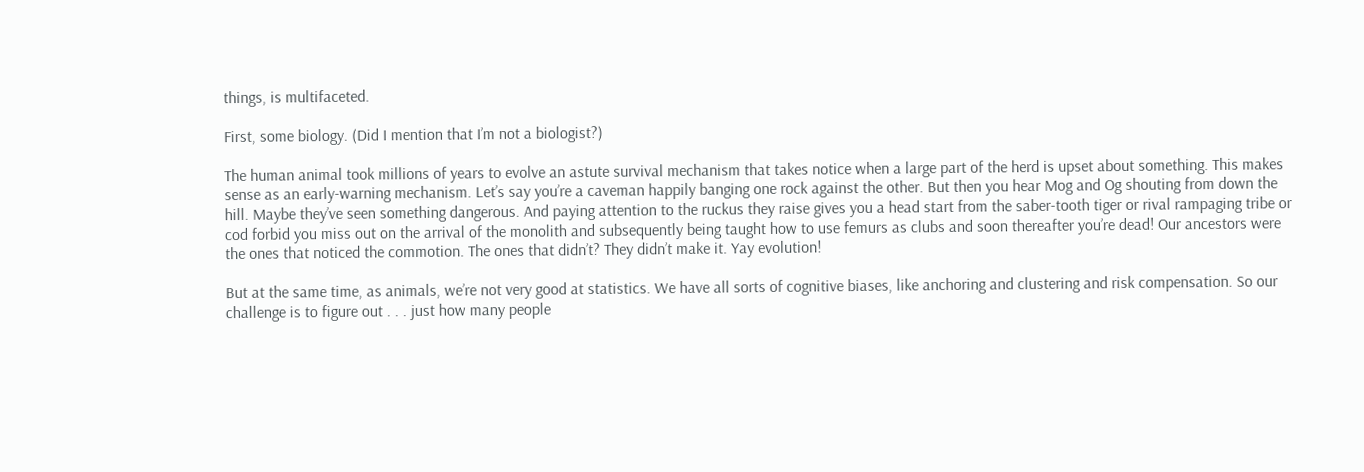things, is multifaceted.

First, some biology. (Did I mention that I’m not a biologist?)

The human animal took millions of years to evolve an astute survival mechanism that takes notice when a large part of the herd is upset about something. This makes sense as an early-warning mechanism. Let’s say you’re a caveman happily banging one rock against the other. But then you hear Mog and Og shouting from down the hill. Maybe they’ve seen something dangerous. And paying attention to the ruckus they raise gives you a head start from the saber-tooth tiger or rival rampaging tribe or cod forbid you miss out on the arrival of the monolith and subsequently being taught how to use femurs as clubs and soon thereafter you’re dead! Our ancestors were the ones that noticed the commotion. The ones that didn’t? They didn’t make it. Yay evolution!

But at the same time, as animals, we’re not very good at statistics. We have all sorts of cognitive biases, like anchoring and clustering and risk compensation. So our challenge is to figure out . . . just how many people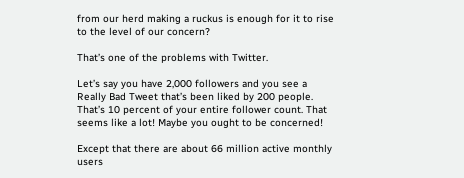from our herd making a ruckus is enough for it to rise to the level of our concern?

That’s one of the problems with Twitter.

Let’s say you have 2,000 followers and you see a Really Bad Tweet that’s been liked by 200 people. That’s 10 percent of your entire follower count. That seems like a lot! Maybe you ought to be concerned!

Except that there are about 66 million active monthly users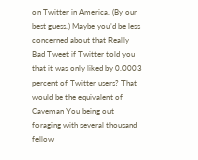on Twitter in America. (By our best guess.) Maybe you’d be less concerned about that Really Bad Tweet if Twitter told you that it was only liked by 0.0003 percent of Twitter users? That would be the equivalent of Caveman You being out foraging with several thousand fellow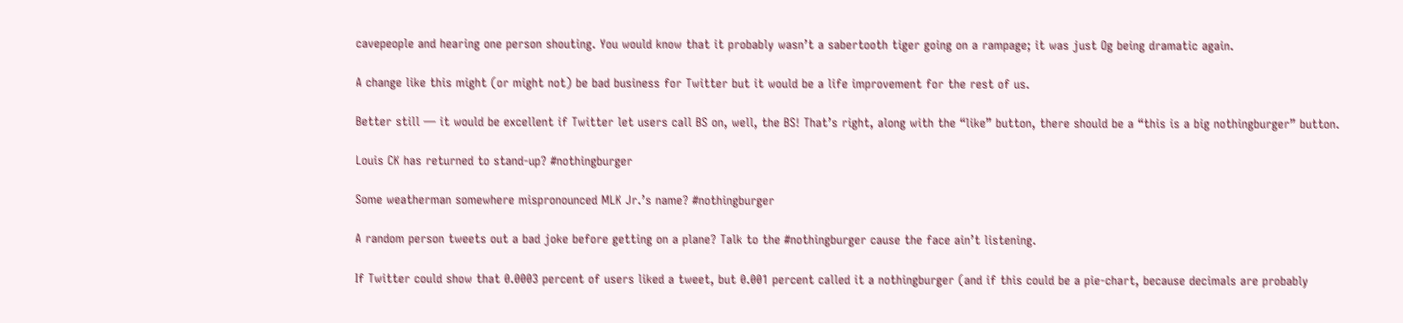cavepeople and hearing one person shouting. You would know that it probably wasn’t a sabertooth tiger going on a rampage; it was just Og being dramatic again.

A change like this might (or might not) be bad business for Twitter but it would be a life improvement for the rest of us.

Better still — it would be excellent if Twitter let users call BS on, well, the BS! That’s right, along with the “like” button, there should be a “this is a big nothingburger” button.

Louis CK has returned to stand-up? #nothingburger

Some weatherman somewhere mispronounced MLK Jr.’s name? #nothingburger

A random person tweets out a bad joke before getting on a plane? Talk to the #nothingburger cause the face ain’t listening.

If Twitter could show that 0.0003 percent of users liked a tweet, but 0.001 percent called it a nothingburger (and if this could be a pie-chart, because decimals are probably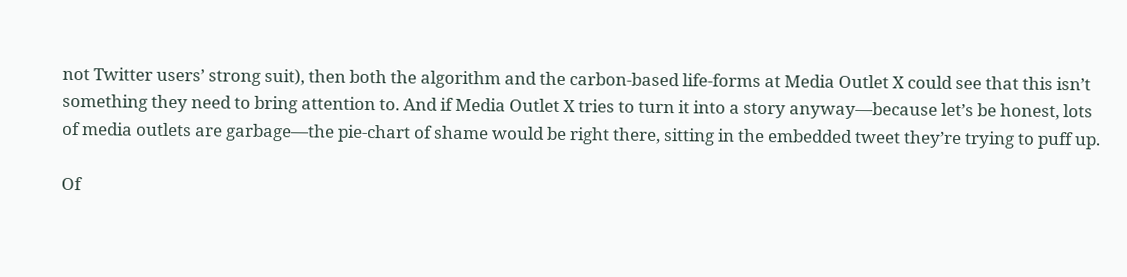not Twitter users’ strong suit), then both the algorithm and the carbon-based life-forms at Media Outlet X could see that this isn’t something they need to bring attention to. And if Media Outlet X tries to turn it into a story anyway—because let’s be honest, lots of media outlets are garbage—the pie-chart of shame would be right there, sitting in the embedded tweet they’re trying to puff up.

Of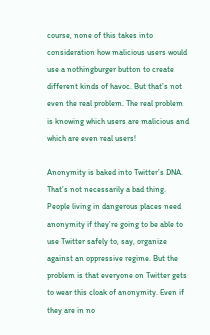course, none of this takes into consideration how malicious users would use a nothingburger button to create different kinds of havoc. But that’s not even the real problem. The real problem is knowing which users are malicious and which are even real users!

Anonymity is baked into Twitter’s DNA. That’s not necessarily a bad thing. People living in dangerous places need anonymity if they’re going to be able to use Twitter safely to, say, organize against an oppressive regime. But the problem is that everyone on Twitter gets to wear this cloak of anonymity. Even if they are in no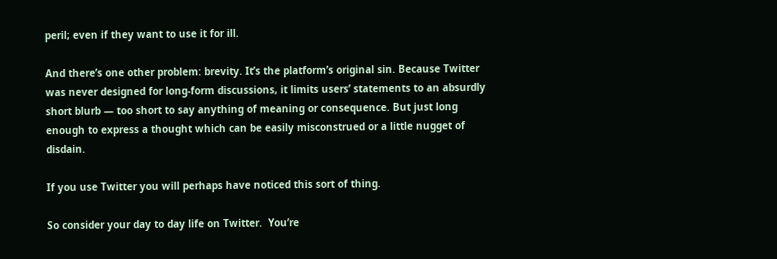peril; even if they want to use it for ill.

And there’s one other problem: brevity. It’s the platform’s original sin. Because Twitter was never designed for long-form discussions, it limits users’ statements to an absurdly short blurb — too short to say anything of meaning or consequence. But just long enough to express a thought which can be easily misconstrued or a little nugget of disdain.

If you use Twitter you will perhaps have noticed this sort of thing.

So consider your day to day life on Twitter.  You’re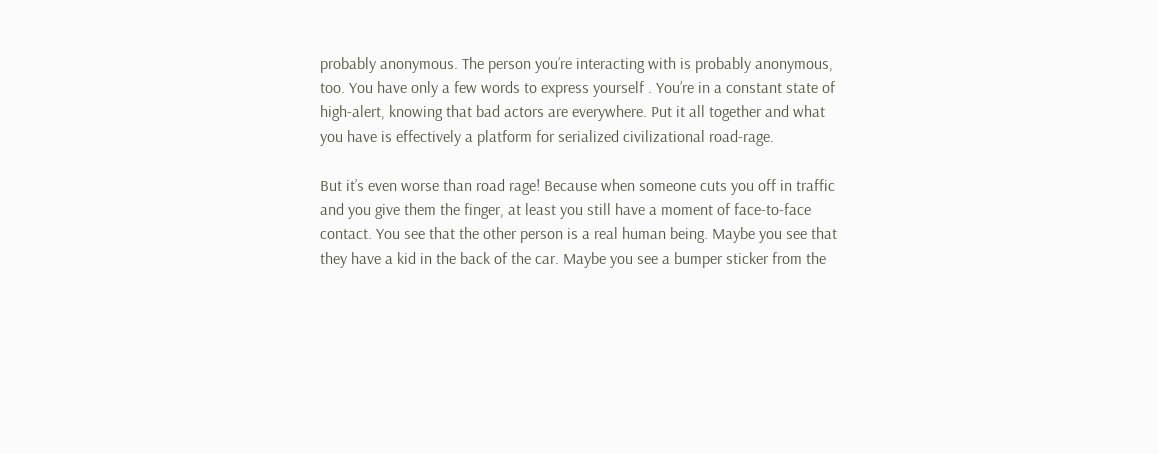probably anonymous. The person you’re interacting with is probably anonymous, too. You have only a few words to express yourself . You’re in a constant state of high-alert, knowing that bad actors are everywhere. Put it all together and what you have is effectively a platform for serialized civilizational road-rage.

But it’s even worse than road rage! Because when someone cuts you off in traffic and you give them the finger, at least you still have a moment of face-to-face contact. You see that the other person is a real human being. Maybe you see that they have a kid in the back of the car. Maybe you see a bumper sticker from the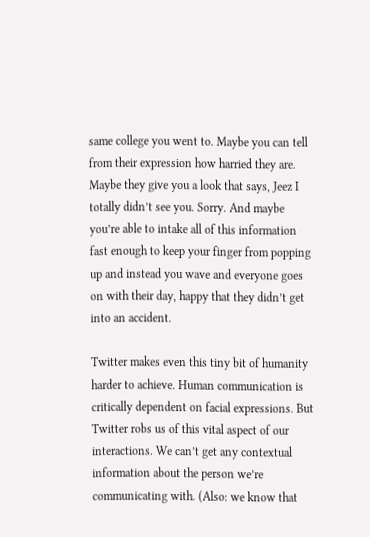same college you went to. Maybe you can tell from their expression how harried they are. Maybe they give you a look that says, Jeez I totally didn’t see you. Sorry. And maybe you’re able to intake all of this information fast enough to keep your finger from popping up and instead you wave and everyone goes on with their day, happy that they didn’t get into an accident.

Twitter makes even this tiny bit of humanity harder to achieve. Human communication is critically dependent on facial expressions. But Twitter robs us of this vital aspect of our interactions. We can’t get any contextual information about the person we’re communicating with. (Also: we know that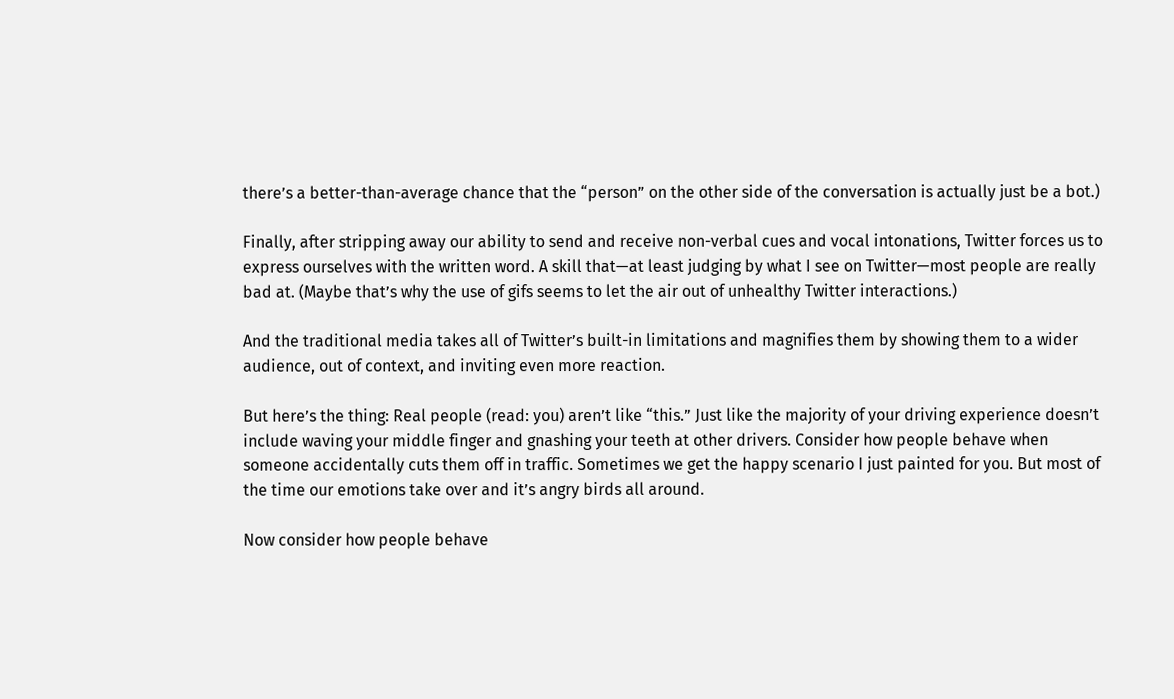there’s a better-than-average chance that the “person” on the other side of the conversation is actually just be a bot.)

Finally, after stripping away our ability to send and receive non-verbal cues and vocal intonations, Twitter forces us to express ourselves with the written word. A skill that—at least judging by what I see on Twitter—most people are really bad at. (Maybe that’s why the use of gifs seems to let the air out of unhealthy Twitter interactions.)

And the traditional media takes all of Twitter’s built-in limitations and magnifies them by showing them to a wider audience, out of context, and inviting even more reaction.

But here’s the thing: Real people (read: you) aren’t like “this.” Just like the majority of your driving experience doesn’t include waving your middle finger and gnashing your teeth at other drivers. Consider how people behave when someone accidentally cuts them off in traffic. Sometimes we get the happy scenario I just painted for you. But most of the time our emotions take over and it’s angry birds all around.

Now consider how people behave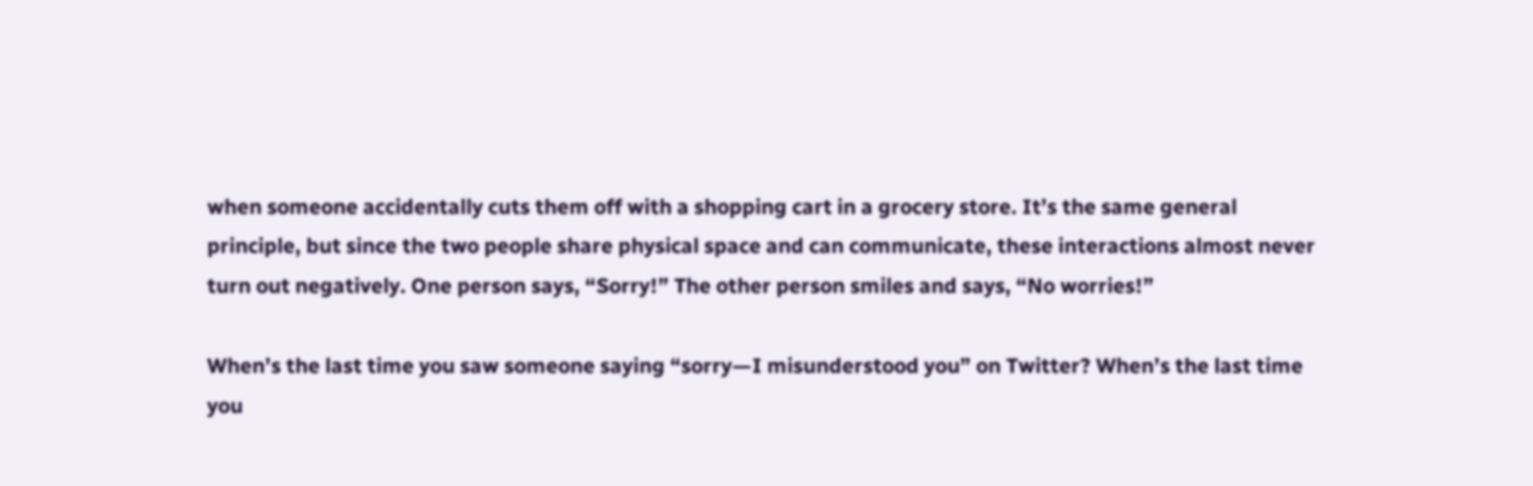when someone accidentally cuts them off with a shopping cart in a grocery store. It’s the same general principle, but since the two people share physical space and can communicate, these interactions almost never turn out negatively. One person says, “Sorry!” The other person smiles and says, “No worries!”

When’s the last time you saw someone saying “sorry—I misunderstood you” on Twitter? When’s the last time you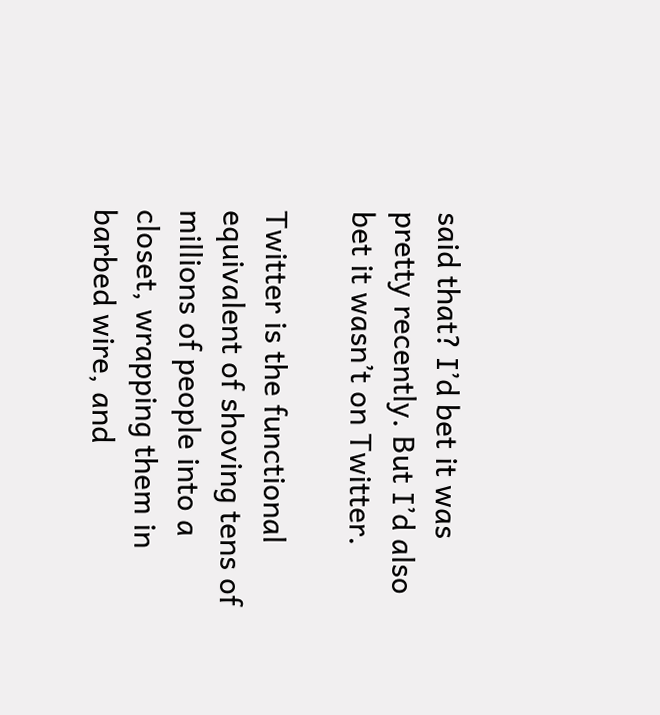said that? I’d bet it was pretty recently. But I’d also bet it wasn’t on Twitter.

Twitter is the functional equivalent of shoving tens of millions of people into a closet, wrapping them in barbed wire, and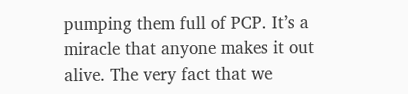pumping them full of PCP. It’s a miracle that anyone makes it out alive. The very fact that we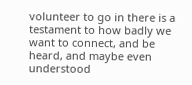volunteer to go in there is a testament to how badly we want to connect, and be heard, and maybe even understood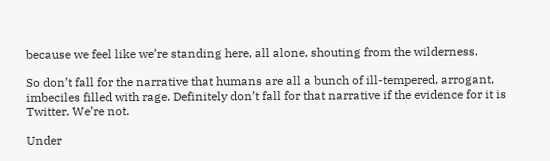because we feel like we’re standing here, all alone, shouting from the wilderness.

So don’t fall for the narrative that humans are all a bunch of ill-tempered, arrogant, imbeciles filled with rage. Definitely don’t fall for that narrative if the evidence for it is Twitter. We’re not.

Under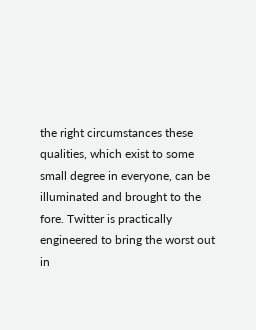the right circumstances these qualities, which exist to some small degree in everyone, can be illuminated and brought to the fore. Twitter is practically engineered to bring the worst out in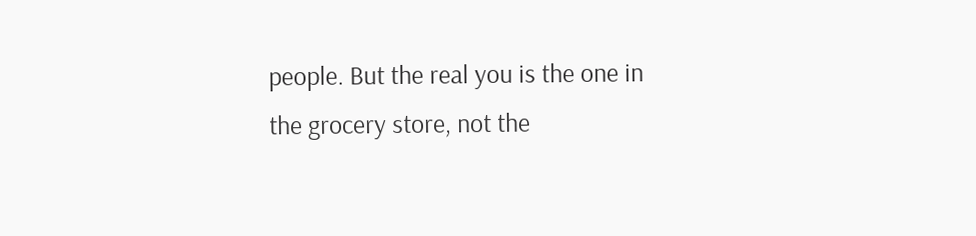people. But the real you is the one in the grocery store, not the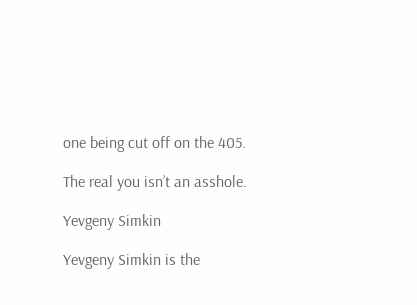one being cut off on the 405.

The real you isn’t an asshole.

Yevgeny Simkin

Yevgeny Simkin is the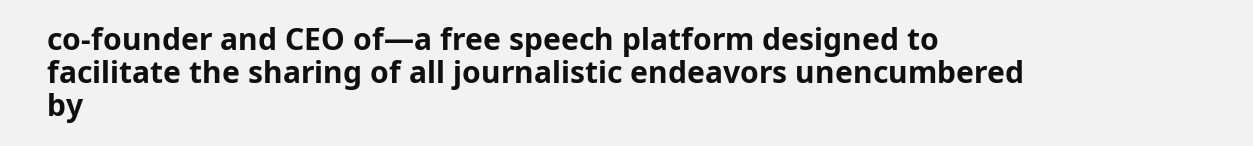co-founder and CEO of—a free speech platform designed to facilitate the sharing of all journalistic endeavors unencumbered by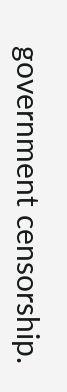government censorship.